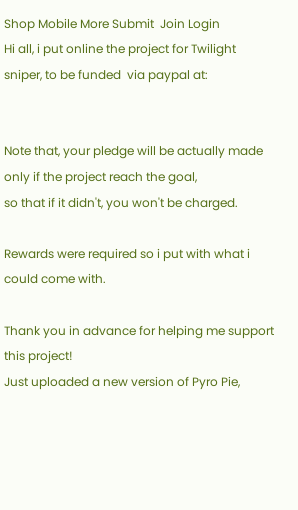Shop Mobile More Submit  Join Login
Hi all, i put online the project for Twilight sniper, to be funded  via paypal at:


Note that, your pledge will be actually made only if the project reach the goal,
so that if it didn't, you won't be charged.

Rewards were required so i put with what i could come with.

Thank you in advance for helping me support this project!
Just uploaded a new version of Pyro Pie,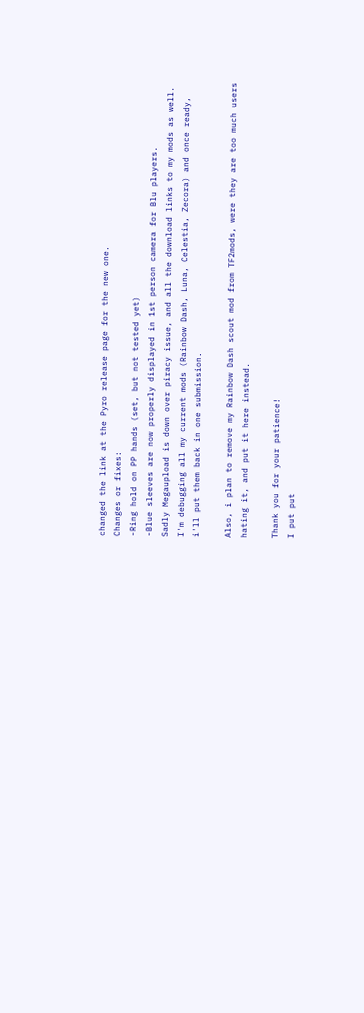changed the link at the Pyro release page for the new one.
Changes or fixes:
-Ring hold on PP hands (set, but not tested yet)
-Blue sleeves are now properly displayed in 1st person camera for Blu players.
Sadly Megaupload is down over piracy issue, and all the download links to my mods as well.
I'm debugging all my current mods (Rainbow Dash, Luna, Celestia, Zecora) and once ready, i'll put them back in one submission.

Also, i plan to remove my Rainbow Dash scout mod from TF2mods, were they are too much users hating it, and put it here instead.

Thank you for your patience!
I put put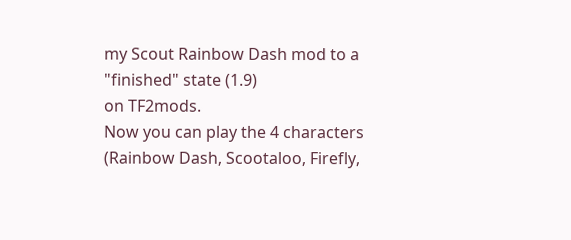my Scout Rainbow Dash mod to a "finished" state (1.9)
on TF2mods.
Now you can play the 4 characters (Rainbow Dash, Scootaloo, Firefly,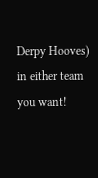Derpy Hooves)
in either team you want!